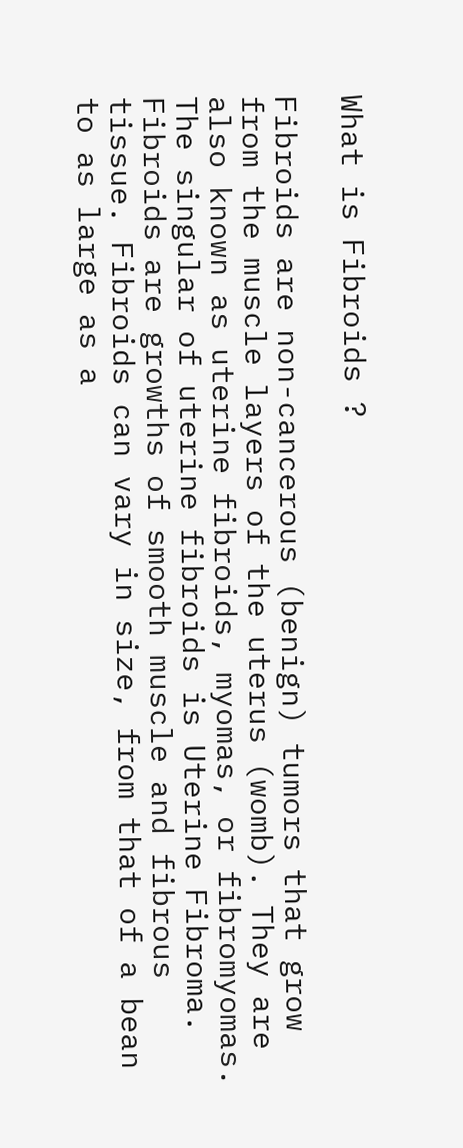What is Fibroids ?

Fibroids are non-cancerous (benign) tumors that grow from the muscle layers of the uterus (womb). They are also known as uterine fibroids, myomas, or fibromyomas. The singular of uterine fibroids is Uterine Fibroma. Fibroids are growths of smooth muscle and fibrous tissue. Fibroids can vary in size, from that of a bean to as large as a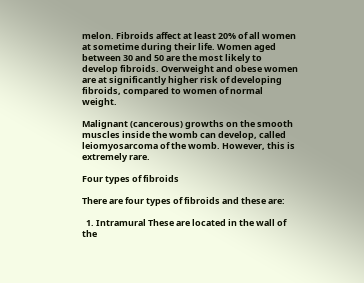melon. Fibroids affect at least 20% of all women at sometime during their life. Women aged between 30 and 50 are the most likely to develop fibroids. Overweight and obese women are at significantly higher risk of developing fibroids, compared to women of normal weight.

Malignant (cancerous) growths on the smooth muscles inside the womb can develop, called leiomyosarcoma of the womb. However, this is extremely rare.

Four types of fibroids

There are four types of fibroids and these are:

  1. Intramural These are located in the wall of the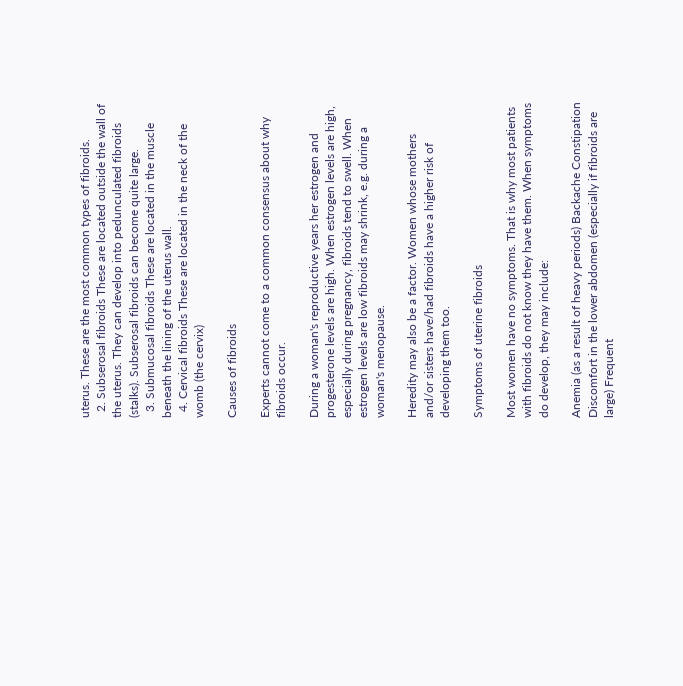uterus. These are the most common types of fibroids.
  2. Subserosal fibroids These are located outside the wall of the uterus. They can develop into pedunculated fibroids (stalks). Subserosal fibroids can become quite large.
  3. Submucosal fibroids These are located in the muscle beneath the lining of the uterus wall.
  4. Cervical fibroids These are located in the neck of the womb (the cervix)

Causes of fibroids

Experts cannot come to a common consensus about why fibroids occur.

During a woman's reproductive years her estrogen and progesterone levels are high. When estrogen levels are high, especially during pregnancy, fibroids tend to swell. When estrogen levels are low fibroids may shrink, e.g. during a woman's menopause.

Heredity may also be a factor. Women whose mothers and/or sisters have/had fibroids have a higher risk of developing them too.

Symptoms of uterine fibroids

Most women have no symptoms. That is why most patients with fibroids do not know they have them. When symptoms do develop, they may include:

Anemia (as a result of heavy periods) Backache Constipation Discomfort in the lower abdomen (especially if fibroids are large) Frequent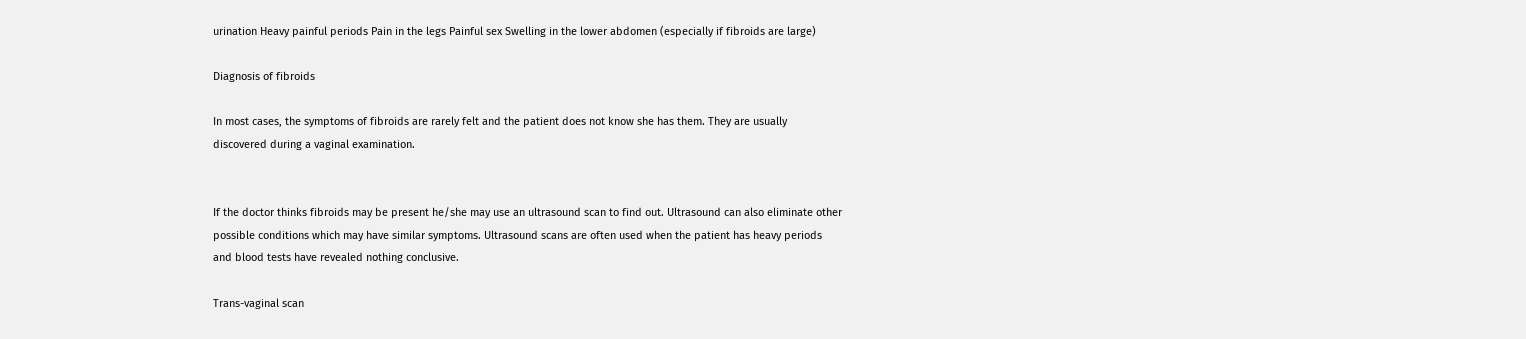urination Heavy painful periods Pain in the legs Painful sex Swelling in the lower abdomen (especially if fibroids are large)

Diagnosis of fibroids

In most cases, the symptoms of fibroids are rarely felt and the patient does not know she has them. They are usually discovered during a vaginal examination.


If the doctor thinks fibroids may be present he/she may use an ultrasound scan to find out. Ultrasound can also eliminate other possible conditions which may have similar symptoms. Ultrasound scans are often used when the patient has heavy periods and blood tests have revealed nothing conclusive.

Trans-vaginal scan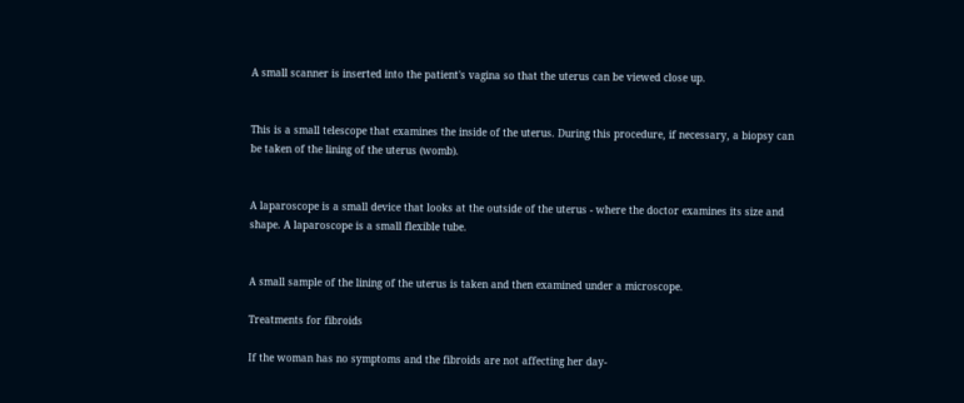A small scanner is inserted into the patient's vagina so that the uterus can be viewed close up.


This is a small telescope that examines the inside of the uterus. During this procedure, if necessary, a biopsy can be taken of the lining of the uterus (womb).


A laparoscope is a small device that looks at the outside of the uterus - where the doctor examines its size and shape. A laparoscope is a small flexible tube.


A small sample of the lining of the uterus is taken and then examined under a microscope.

Treatments for fibroids

If the woman has no symptoms and the fibroids are not affecting her day-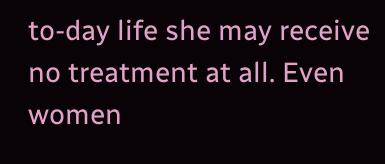to-day life she may receive no treatment at all. Even women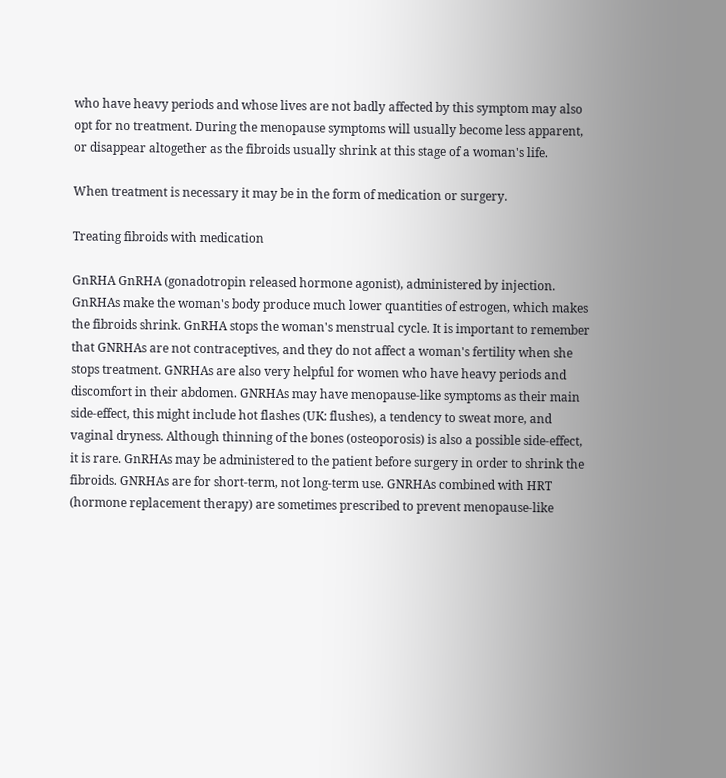who have heavy periods and whose lives are not badly affected by this symptom may also opt for no treatment. During the menopause symptoms will usually become less apparent, or disappear altogether as the fibroids usually shrink at this stage of a woman's life.

When treatment is necessary it may be in the form of medication or surgery.

Treating fibroids with medication

GnRHA GnRHA (gonadotropin released hormone agonist), administered by injection. GnRHAs make the woman's body produce much lower quantities of estrogen, which makes the fibroids shrink. GnRHA stops the woman's menstrual cycle. It is important to remember that GNRHAs are not contraceptives, and they do not affect a woman's fertility when she stops treatment. GNRHAs are also very helpful for women who have heavy periods and discomfort in their abdomen. GNRHAs may have menopause-like symptoms as their main side-effect, this might include hot flashes (UK: flushes), a tendency to sweat more, and vaginal dryness. Although thinning of the bones (osteoporosis) is also a possible side-effect, it is rare. GnRHAs may be administered to the patient before surgery in order to shrink the fibroids. GNRHAs are for short-term, not long-term use. GNRHAs combined with HRT (hormone replacement therapy) are sometimes prescribed to prevent menopause-like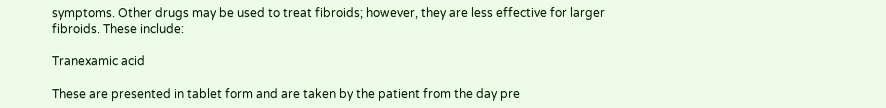symptoms. Other drugs may be used to treat fibroids; however, they are less effective for larger fibroids. These include:

Tranexamic acid

These are presented in tablet form and are taken by the patient from the day pre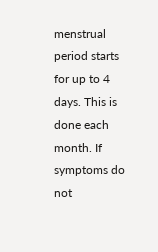menstrual period starts for up to 4 days. This is done each month. If symptoms do not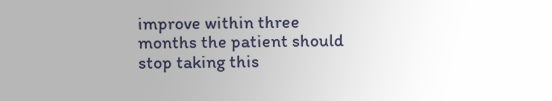improve within three months the patient should stop taking this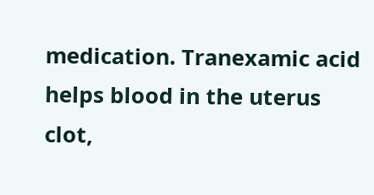medication. Tranexamic acid helps blood in the uterus clot,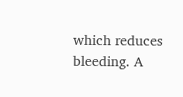which reduces bleeding. A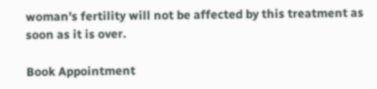woman's fertility will not be affected by this treatment as soon as it is over.

Book Appointment